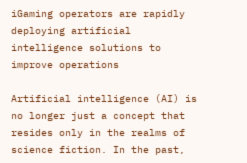iGaming operators are rapidly deploying artificial intelligence solutions to improve operations

Artificial intelligence (AI) is no longer just a concept that resides only in the realms of science fiction. In the past,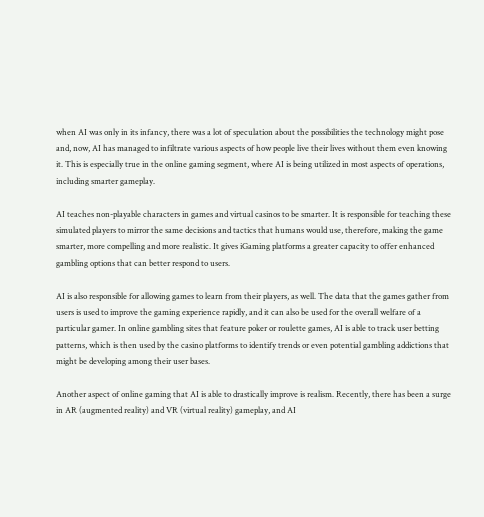when AI was only in its infancy, there was a lot of speculation about the possibilities the technology might pose and, now, AI has managed to infiltrate various aspects of how people live their lives without them even knowing it. This is especially true in the online gaming segment, where AI is being utilized in most aspects of operations, including smarter gameplay.

AI teaches non-playable characters in games and virtual casinos to be smarter. It is responsible for teaching these simulated players to mirror the same decisions and tactics that humans would use, therefore, making the game smarter, more compelling and more realistic. It gives iGaming platforms a greater capacity to offer enhanced gambling options that can better respond to users.

AI is also responsible for allowing games to learn from their players, as well. The data that the games gather from users is used to improve the gaming experience rapidly, and it can also be used for the overall welfare of a particular gamer. In online gambling sites that feature poker or roulette games, AI is able to track user betting patterns, which is then used by the casino platforms to identify trends or even potential gambling addictions that might be developing among their user bases.

Another aspect of online gaming that AI is able to drastically improve is realism. Recently, there has been a surge in AR (augmented reality) and VR (virtual reality) gameplay, and AI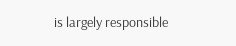is largely responsible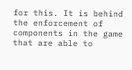for this. It is behind the enforcement of components in the game that are able to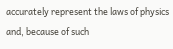accurately represent the laws of physics and, because of such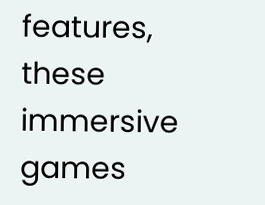features, these immersive games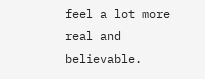feel a lot more real and believable.